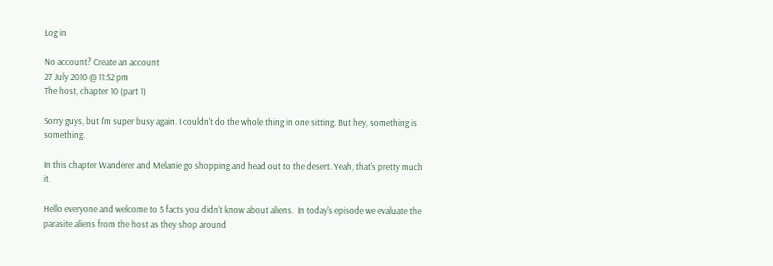Log in

No account? Create an account
27 July 2010 @ 11:52 pm
The host, chapter 10 (part 1)

Sorry guys, but I'm super busy again. I couldn't do the whole thing in one sitting. But hey, something is something.

In this chapter Wanderer and Melanie go shopping and head out to the desert. Yeah, that's pretty much it.

Hello everyone and welcome to 5 facts you didn't know about aliens.  In today's episode we evaluate the parasite aliens from the host as they shop around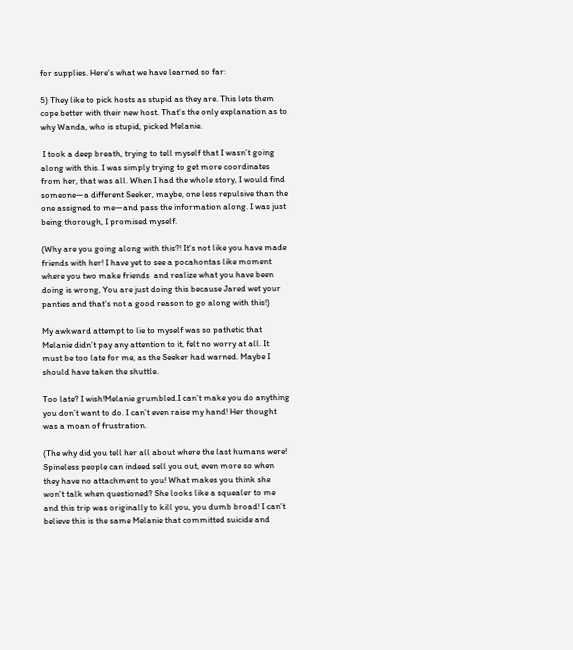for supplies. Here's what we have learned so far:

5) They like to pick hosts as stupid as they are. This lets them cope better with their new host. That's the only explanation as to why Wanda, who is stupid, picked Melanie.

 I took a deep breath, trying to tell myself that I wasn’t going along with this. I was simply trying to get more coordinates from her, that was all. When I had the whole story, I would find someone—a different Seeker, maybe, one less repulsive than the one assigned to me—and pass the information along. I was just being thorough, I promised myself.

(Why are you going along with this?! It's not like you have made friends with her! I have yet to see a pocahontas like moment where you two make friends  and realize what you have been doing is wrong, You are just doing this because Jared wet your panties and that's not a good reason to go along with this!)

My awkward attempt to lie to myself was so pathetic that Melanie didn’t pay any attention to it, felt no worry at all. It must be too late for me, as the Seeker had warned. Maybe I should have taken the shuttle.

Too late? I wish!Melanie grumbled.I can’t make you do anything you don’t want to do. I can’t even raise my hand! Her thought was a moan of frustration.

(The why did you tell her all about where the last humans were! Spineless people can indeed sell you out, even more so when they have no attachment to you! What makes you think she won't talk when questioned? She looks like a squealer to me and this trip was originally to kill you, you dumb broad! I can't believe this is the same Melanie that committed suicide and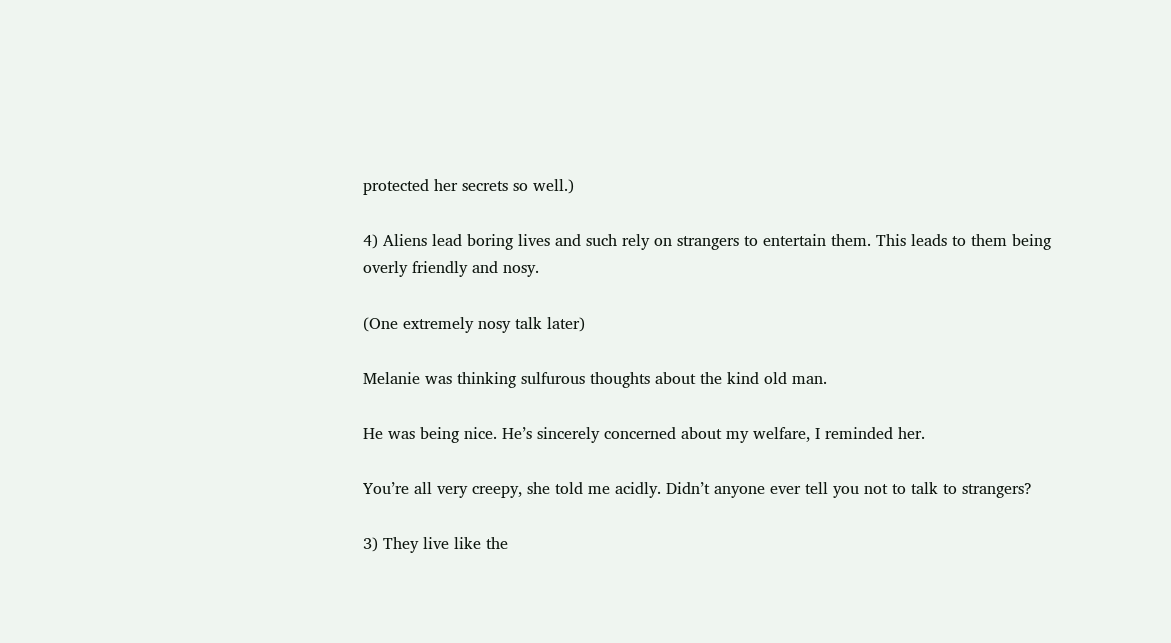protected her secrets so well.)

4) Aliens lead boring lives and such rely on strangers to entertain them. This leads to them being overly friendly and nosy.

(One extremely nosy talk later)

Melanie was thinking sulfurous thoughts about the kind old man.

He was being nice. He’s sincerely concerned about my welfare, I reminded her.

You’re all very creepy, she told me acidly. Didn’t anyone ever tell you not to talk to strangers?

3) They live like the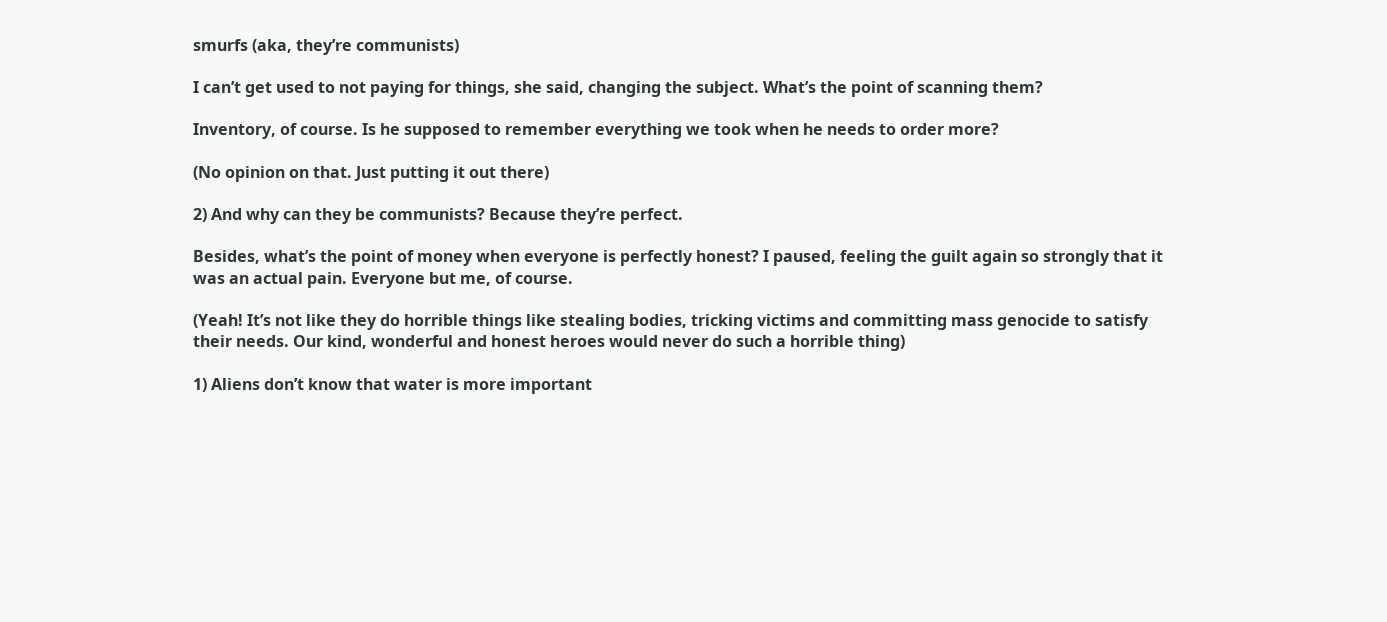smurfs (aka, they’re communists)

I can’t get used to not paying for things, she said, changing the subject. What’s the point of scanning them?

Inventory, of course. Is he supposed to remember everything we took when he needs to order more?

(No opinion on that. Just putting it out there)

2) And why can they be communists? Because they’re perfect.

Besides, what’s the point of money when everyone is perfectly honest? I paused, feeling the guilt again so strongly that it was an actual pain. Everyone but me, of course.

(Yeah! It’s not like they do horrible things like stealing bodies, tricking victims and committing mass genocide to satisfy their needs. Our kind, wonderful and honest heroes would never do such a horrible thing)

1) Aliens don’t know that water is more important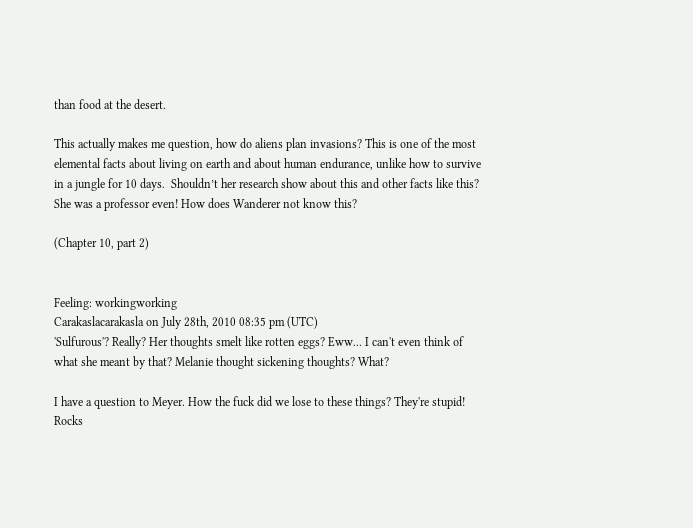than food at the desert.

This actually makes me question, how do aliens plan invasions? This is one of the most elemental facts about living on earth and about human endurance, unlike how to survive in a jungle for 10 days.  Shouldn’t her research show about this and other facts like this? She was a professor even! How does Wanderer not know this?

(Chapter 10, part 2)


Feeling: workingworking
Carakaslacarakasla on July 28th, 2010 08:35 pm (UTC)
'Sulfurous'? Really? Her thoughts smelt like rotten eggs? Eww... I can't even think of what she meant by that? Melanie thought sickening thoughts? What?

I have a question to Meyer. How the fuck did we lose to these things? They're stupid! Rocks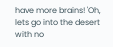have more brains! 'Oh, lets go into the desert with no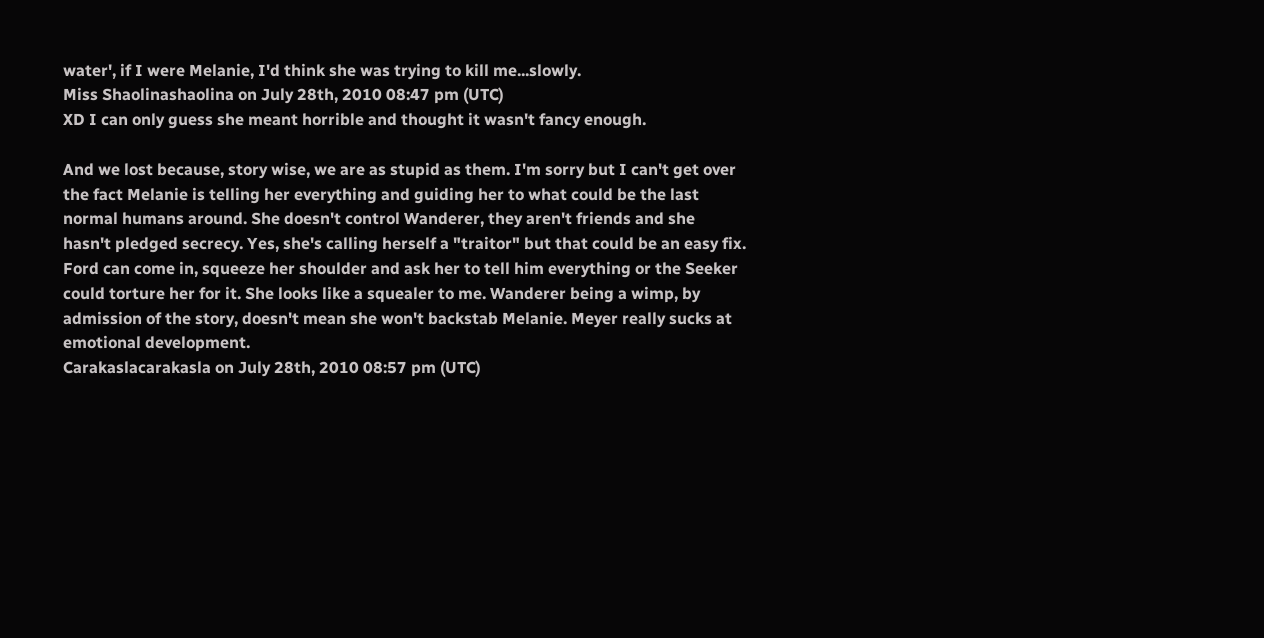water', if I were Melanie, I'd think she was trying to kill me...slowly.
Miss Shaolinashaolina on July 28th, 2010 08:47 pm (UTC)
XD I can only guess she meant horrible and thought it wasn't fancy enough.

And we lost because, story wise, we are as stupid as them. I'm sorry but I can't get over the fact Melanie is telling her everything and guiding her to what could be the last normal humans around. She doesn't control Wanderer, they aren't friends and she hasn't pledged secrecy. Yes, she's calling herself a "traitor" but that could be an easy fix. Ford can come in, squeeze her shoulder and ask her to tell him everything or the Seeker could torture her for it. She looks like a squealer to me. Wanderer being a wimp, by admission of the story, doesn't mean she won't backstab Melanie. Meyer really sucks at emotional development.
Carakaslacarakasla on July 28th, 2010 08:57 pm (UTC)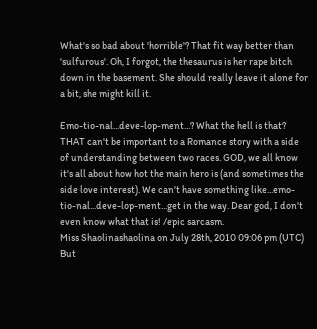What's so bad about 'horrible'? That fit way better than 'sulfurous'. Oh, I forgot, the thesaurus is her rape bitch down in the basement. She should really leave it alone for a bit, she might kill it.

Emo-tio-nal...deve-lop-ment...? What the hell is that? THAT can't be important to a Romance story with a side of understanding between two races. GOD, we all know it's all about how hot the main hero is (and sometimes the side love interest). We can't have something like...emo-tio-nal...deve-lop-ment...get in the way. Dear god, I don't even know what that is! /epic sarcasm.
Miss Shaolinashaolina on July 28th, 2010 09:06 pm (UTC)
But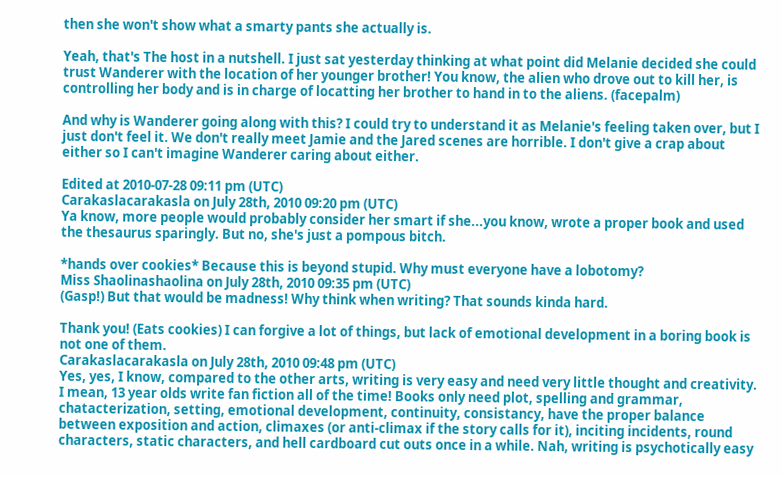then she won't show what a smarty pants she actually is.

Yeah, that's The host in a nutshell. I just sat yesterday thinking at what point did Melanie decided she could trust Wanderer with the location of her younger brother! You know, the alien who drove out to kill her, is controlling her body and is in charge of locatting her brother to hand in to the aliens. (facepalm)

And why is Wanderer going along with this? I could try to understand it as Melanie's feeling taken over, but I just don't feel it. We don't really meet Jamie and the Jared scenes are horrible. I don't give a crap about either so I can't imagine Wanderer caring about either.

Edited at 2010-07-28 09:11 pm (UTC)
Carakaslacarakasla on July 28th, 2010 09:20 pm (UTC)
Ya know, more people would probably consider her smart if she...you know, wrote a proper book and used the thesaurus sparingly. But no, she's just a pompous bitch.

*hands over cookies* Because this is beyond stupid. Why must everyone have a lobotomy?
Miss Shaolinashaolina on July 28th, 2010 09:35 pm (UTC)
(Gasp!) But that would be madness! Why think when writing? That sounds kinda hard.

Thank you! (Eats cookies) I can forgive a lot of things, but lack of emotional development in a boring book is not one of them.
Carakaslacarakasla on July 28th, 2010 09:48 pm (UTC)
Yes, yes, I know, compared to the other arts, writing is very easy and need very little thought and creativity. I mean, 13 year olds write fan fiction all of the time! Books only need plot, spelling and grammar, chatacterization, setting, emotional development, continuity, consistancy, have the proper balance between exposition and action, climaxes (or anti-climax if the story calls for it), inciting incidents, round characters, static characters, and hell cardboard cut outs once in a while. Nah, writing is psychotically easy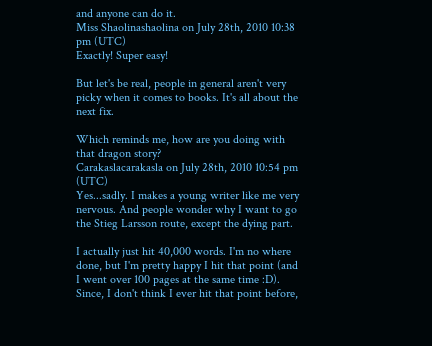and anyone can do it.
Miss Shaolinashaolina on July 28th, 2010 10:38 pm (UTC)
Exactly! Super easy!

But let's be real, people in general aren't very picky when it comes to books. It's all about the next fix.

Which reminds me, how are you doing with that dragon story?
Carakaslacarakasla on July 28th, 2010 10:54 pm (UTC)
Yes...sadly. I makes a young writer like me very nervous. And people wonder why I want to go the Stieg Larsson route, except the dying part.

I actually just hit 40,000 words. I'm no where done, but I'm pretty happy I hit that point (and I went over 100 pages at the same time :D). Since, I don't think I ever hit that point before,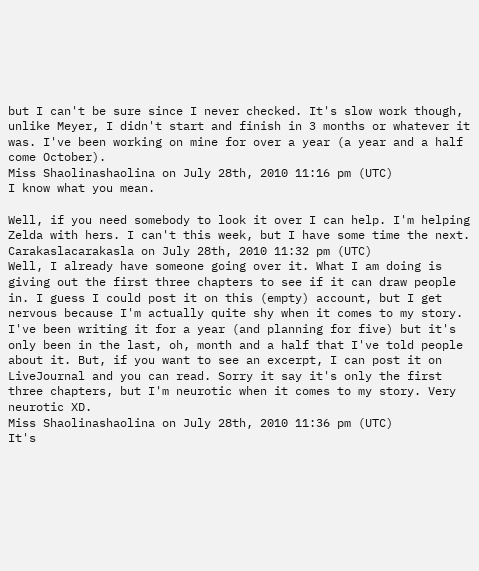but I can't be sure since I never checked. It's slow work though, unlike Meyer, I didn't start and finish in 3 months or whatever it was. I've been working on mine for over a year (a year and a half come October).
Miss Shaolinashaolina on July 28th, 2010 11:16 pm (UTC)
I know what you mean.

Well, if you need somebody to look it over I can help. I'm helping Zelda with hers. I can't this week, but I have some time the next.
Carakaslacarakasla on July 28th, 2010 11:32 pm (UTC)
Well, I already have someone going over it. What I am doing is giving out the first three chapters to see if it can draw people in. I guess I could post it on this (empty) account, but I get nervous because I'm actually quite shy when it comes to my story. I've been writing it for a year (and planning for five) but it's only been in the last, oh, month and a half that I've told people about it. But, if you want to see an excerpt, I can post it on LiveJournal and you can read. Sorry it say it's only the first three chapters, but I'm neurotic when it comes to my story. Very neurotic XD.
Miss Shaolinashaolina on July 28th, 2010 11:36 pm (UTC)
It's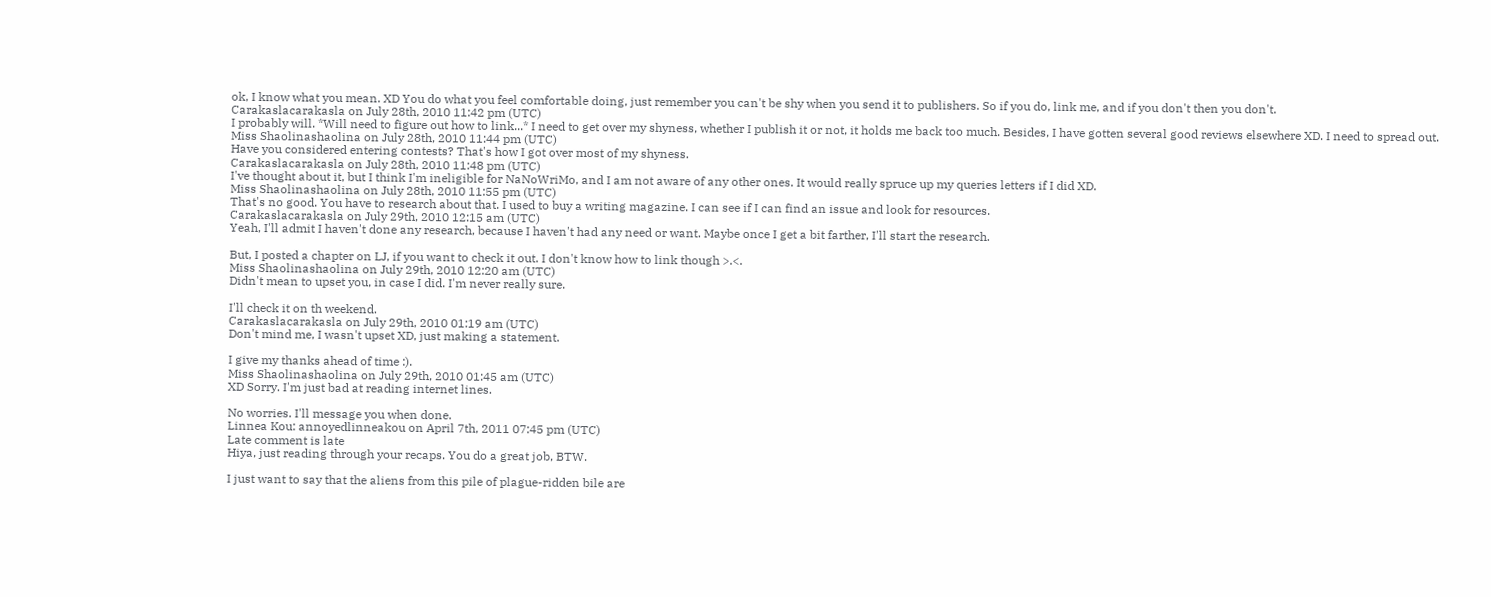ok, I know what you mean. XD You do what you feel comfortable doing, just remember you can't be shy when you send it to publishers. So if you do, link me, and if you don't then you don't.
Carakaslacarakasla on July 28th, 2010 11:42 pm (UTC)
I probably will. *Will need to figure out how to link...* I need to get over my shyness, whether I publish it or not, it holds me back too much. Besides, I have gotten several good reviews elsewhere XD. I need to spread out.
Miss Shaolinashaolina on July 28th, 2010 11:44 pm (UTC)
Have you considered entering contests? That's how I got over most of my shyness.
Carakaslacarakasla on July 28th, 2010 11:48 pm (UTC)
I've thought about it, but I think I'm ineligible for NaNoWriMo, and I am not aware of any other ones. It would really spruce up my queries letters if I did XD.
Miss Shaolinashaolina on July 28th, 2010 11:55 pm (UTC)
That's no good. You have to research about that. I used to buy a writing magazine. I can see if I can find an issue and look for resources.
Carakaslacarakasla on July 29th, 2010 12:15 am (UTC)
Yeah, I'll admit I haven't done any research, because I haven't had any need or want. Maybe once I get a bit farther, I'll start the research.

But, I posted a chapter on LJ, if you want to check it out. I don't know how to link though >.<.
Miss Shaolinashaolina on July 29th, 2010 12:20 am (UTC)
Didn't mean to upset you, in case I did. I'm never really sure.

I'll check it on th weekend.
Carakaslacarakasla on July 29th, 2010 01:19 am (UTC)
Don't mind me, I wasn't upset XD, just making a statement.

I give my thanks ahead of time :).
Miss Shaolinashaolina on July 29th, 2010 01:45 am (UTC)
XD Sorry. I'm just bad at reading internet lines.

No worries. I'll message you when done.
Linnea Kou: annoyedlinneakou on April 7th, 2011 07:45 pm (UTC)
Late comment is late
Hiya, just reading through your recaps. You do a great job, BTW.

I just want to say that the aliens from this pile of plague-ridden bile are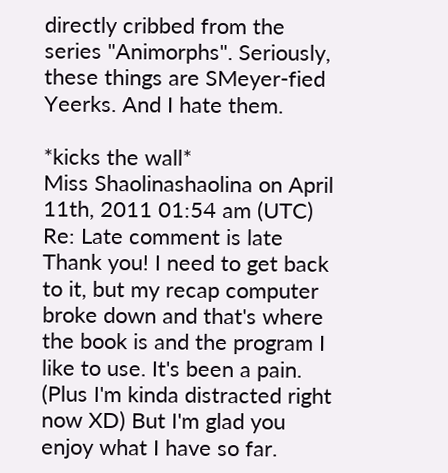directly cribbed from the series "Animorphs". Seriously, these things are SMeyer-fied Yeerks. And I hate them.

*kicks the wall*
Miss Shaolinashaolina on April 11th, 2011 01:54 am (UTC)
Re: Late comment is late
Thank you! I need to get back to it, but my recap computer broke down and that's where the book is and the program I like to use. It's been a pain. (Plus I'm kinda distracted right now XD) But I'm glad you enjoy what I have so far.